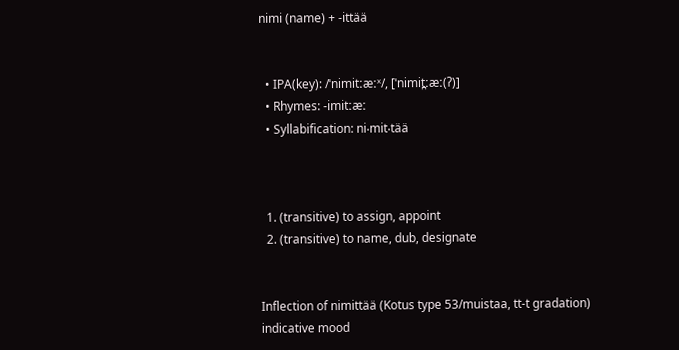nimi (name) + -ittää


  • IPA(key): /ˈnimitːæːˣ/, [ˈnimit̪ːæː(ʔ)]
  • Rhymes: -imitːæː
  • Syllabification: ni‧mit‧tää



  1. (transitive) to assign, appoint
  2. (transitive) to name, dub, designate


Inflection of nimittää (Kotus type 53/muistaa, tt-t gradation)
indicative mood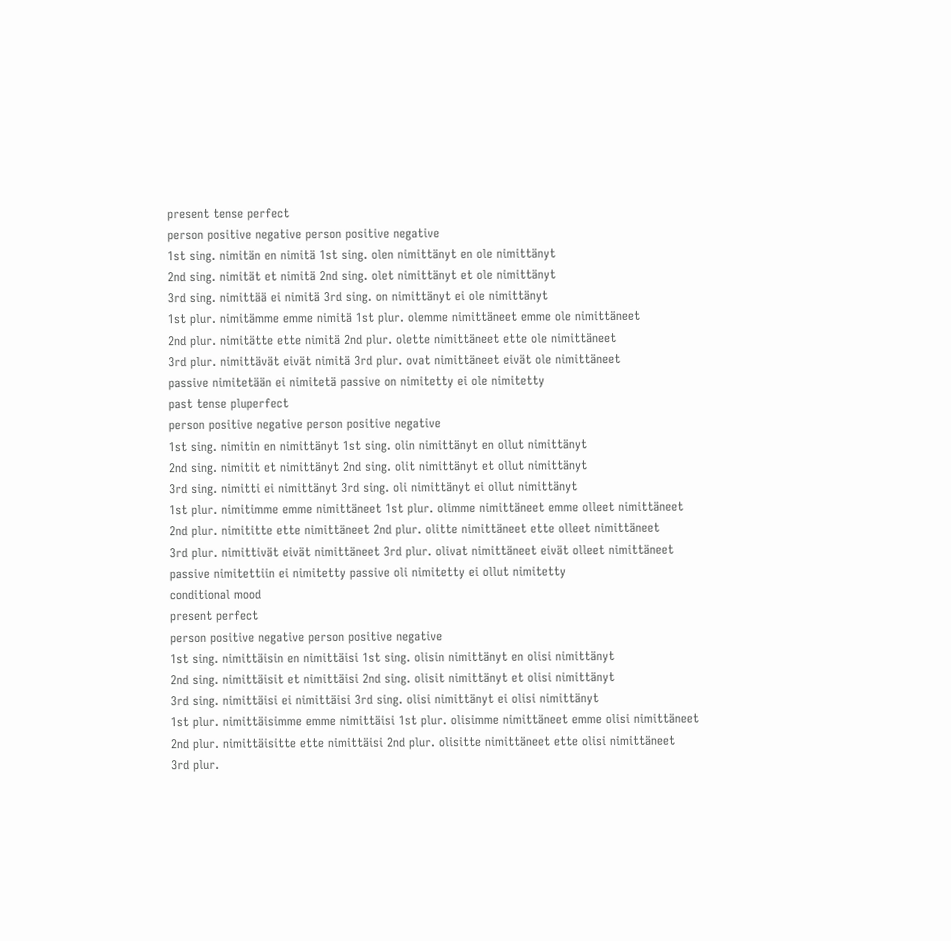present tense perfect
person positive negative person positive negative
1st sing. nimitän en nimitä 1st sing. olen nimittänyt en ole nimittänyt
2nd sing. nimität et nimitä 2nd sing. olet nimittänyt et ole nimittänyt
3rd sing. nimittää ei nimitä 3rd sing. on nimittänyt ei ole nimittänyt
1st plur. nimitämme emme nimitä 1st plur. olemme nimittäneet emme ole nimittäneet
2nd plur. nimitätte ette nimitä 2nd plur. olette nimittäneet ette ole nimittäneet
3rd plur. nimittävät eivät nimitä 3rd plur. ovat nimittäneet eivät ole nimittäneet
passive nimitetään ei nimitetä passive on nimitetty ei ole nimitetty
past tense pluperfect
person positive negative person positive negative
1st sing. nimitin en nimittänyt 1st sing. olin nimittänyt en ollut nimittänyt
2nd sing. nimitit et nimittänyt 2nd sing. olit nimittänyt et ollut nimittänyt
3rd sing. nimitti ei nimittänyt 3rd sing. oli nimittänyt ei ollut nimittänyt
1st plur. nimitimme emme nimittäneet 1st plur. olimme nimittäneet emme olleet nimittäneet
2nd plur. nimititte ette nimittäneet 2nd plur. olitte nimittäneet ette olleet nimittäneet
3rd plur. nimittivät eivät nimittäneet 3rd plur. olivat nimittäneet eivät olleet nimittäneet
passive nimitettiin ei nimitetty passive oli nimitetty ei ollut nimitetty
conditional mood
present perfect
person positive negative person positive negative
1st sing. nimittäisin en nimittäisi 1st sing. olisin nimittänyt en olisi nimittänyt
2nd sing. nimittäisit et nimittäisi 2nd sing. olisit nimittänyt et olisi nimittänyt
3rd sing. nimittäisi ei nimittäisi 3rd sing. olisi nimittänyt ei olisi nimittänyt
1st plur. nimittäisimme emme nimittäisi 1st plur. olisimme nimittäneet emme olisi nimittäneet
2nd plur. nimittäisitte ette nimittäisi 2nd plur. olisitte nimittäneet ette olisi nimittäneet
3rd plur.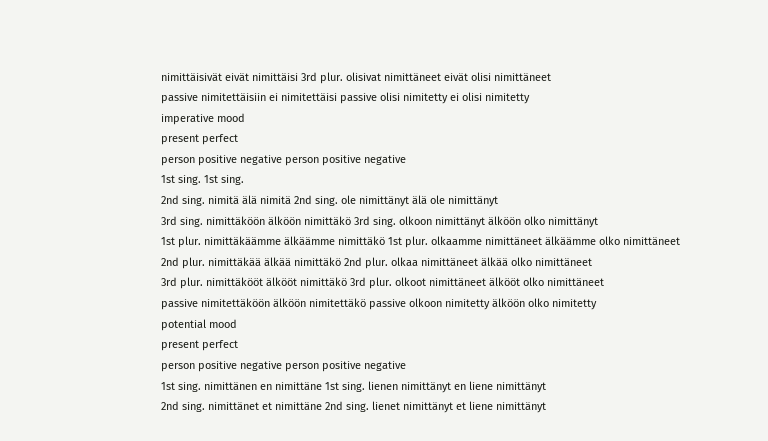nimittäisivät eivät nimittäisi 3rd plur. olisivat nimittäneet eivät olisi nimittäneet
passive nimitettäisiin ei nimitettäisi passive olisi nimitetty ei olisi nimitetty
imperative mood
present perfect
person positive negative person positive negative
1st sing. 1st sing.
2nd sing. nimitä älä nimitä 2nd sing. ole nimittänyt älä ole nimittänyt
3rd sing. nimittäköön älköön nimittäkö 3rd sing. olkoon nimittänyt älköön olko nimittänyt
1st plur. nimittäkäämme älkäämme nimittäkö 1st plur. olkaamme nimittäneet älkäämme olko nimittäneet
2nd plur. nimittäkää älkää nimittäkö 2nd plur. olkaa nimittäneet älkää olko nimittäneet
3rd plur. nimittäkööt älkööt nimittäkö 3rd plur. olkoot nimittäneet älkööt olko nimittäneet
passive nimitettäköön älköön nimitettäkö passive olkoon nimitetty älköön olko nimitetty
potential mood
present perfect
person positive negative person positive negative
1st sing. nimittänen en nimittäne 1st sing. lienen nimittänyt en liene nimittänyt
2nd sing. nimittänet et nimittäne 2nd sing. lienet nimittänyt et liene nimittänyt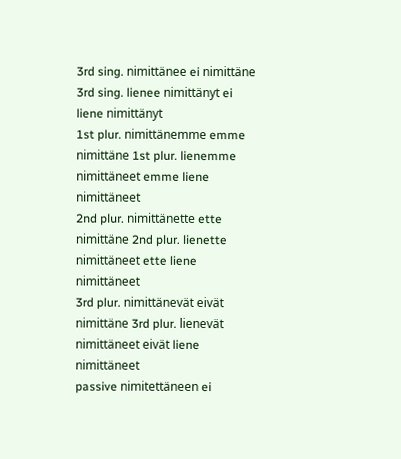3rd sing. nimittänee ei nimittäne 3rd sing. lienee nimittänyt ei liene nimittänyt
1st plur. nimittänemme emme nimittäne 1st plur. lienemme nimittäneet emme liene nimittäneet
2nd plur. nimittänette ette nimittäne 2nd plur. lienette nimittäneet ette liene nimittäneet
3rd plur. nimittänevät eivät nimittäne 3rd plur. lienevät nimittäneet eivät liene nimittäneet
passive nimitettäneen ei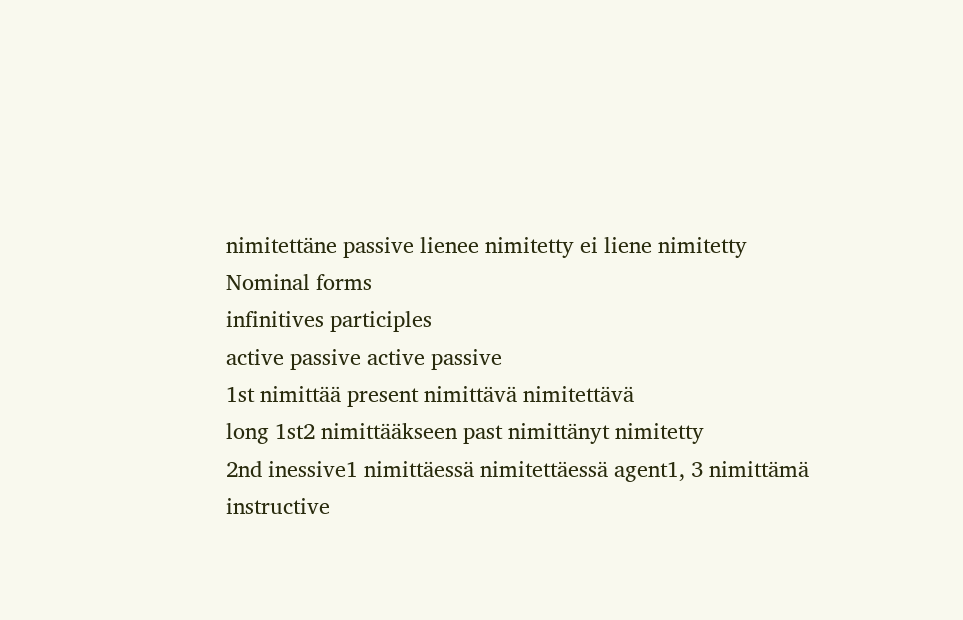nimitettäne passive lienee nimitetty ei liene nimitetty
Nominal forms
infinitives participles
active passive active passive
1st nimittää present nimittävä nimitettävä
long 1st2 nimittääkseen past nimittänyt nimitetty
2nd inessive1 nimittäessä nimitettäessä agent1, 3 nimittämä
instructive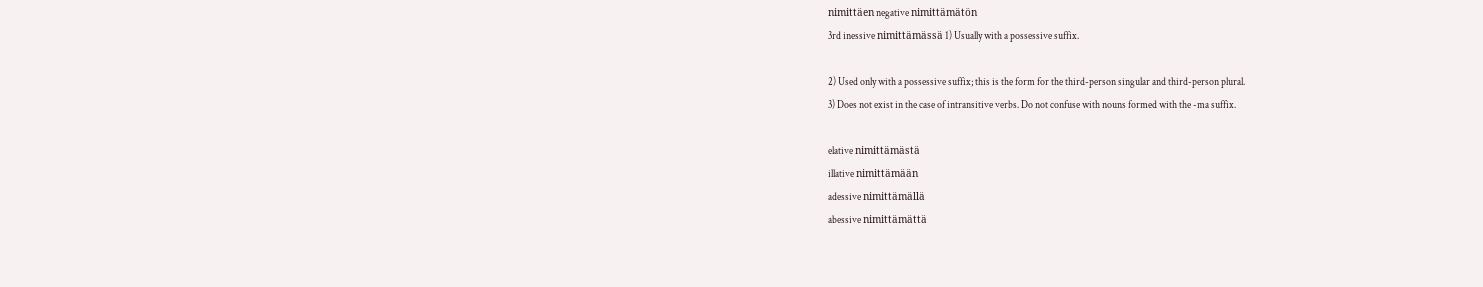nimittäen negative nimittämätön
3rd inessive nimittämässä 1) Usually with a possessive suffix.

2) Used only with a possessive suffix; this is the form for the third-person singular and third-person plural.
3) Does not exist in the case of intransitive verbs. Do not confuse with nouns formed with the -ma suffix.

elative nimittämästä
illative nimittämään
adessive nimittämällä
abessive nimittämättä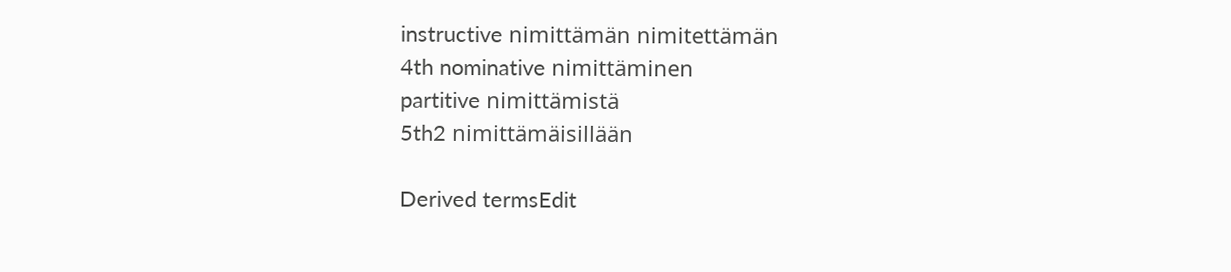instructive nimittämän nimitettämän
4th nominative nimittäminen
partitive nimittämistä
5th2 nimittämäisillään

Derived termsEdit